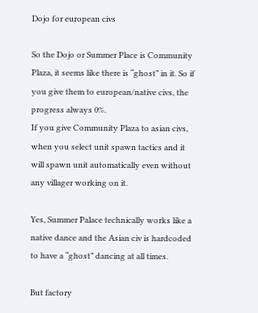Dojo for european civs

So the Dojo or Summer Place is Community Plaza, it seems like there is “ghost” in it. So if you give them to european/native civs, the progress always 0%.
If you give Community Plaza to asian civs, when you select unit spawn tactics and it will spawn unit automatically even without any villager working on it.

Yes, Summer Palace technically works like a native dance and the Asian civ is hardcoded to have a “ghost” dancing at all times.

But factory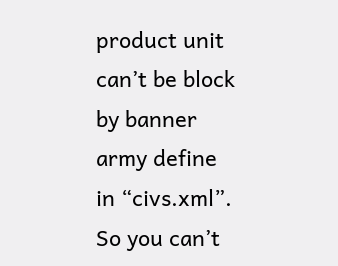product unit can’t be block by banner army define in “civs.xml”. So you can’t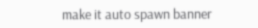make it auto spawn banner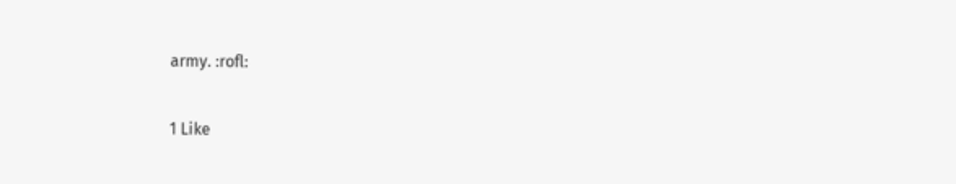army. :rofl:

1 Like